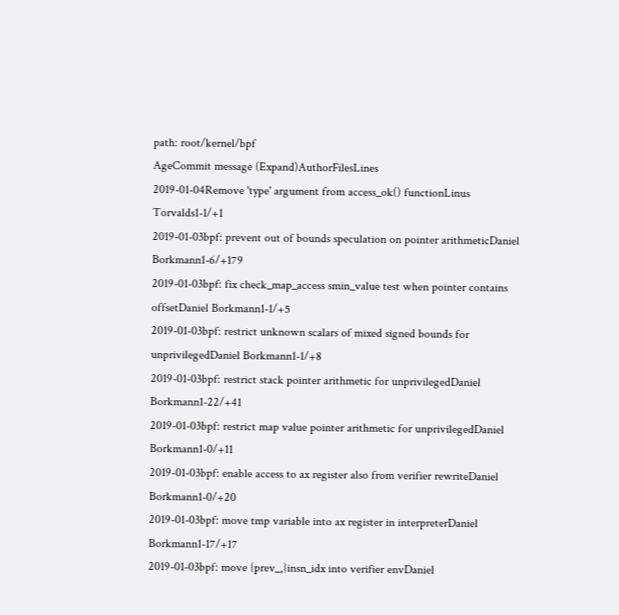path: root/kernel/bpf
AgeCommit message (Expand)AuthorFilesLines
2019-01-04Remove 'type' argument from access_ok() functionLinus Torvalds1-1/+1
2019-01-03bpf: prevent out of bounds speculation on pointer arithmeticDaniel Borkmann1-6/+179
2019-01-03bpf: fix check_map_access smin_value test when pointer contains offsetDaniel Borkmann1-1/+5
2019-01-03bpf: restrict unknown scalars of mixed signed bounds for unprivilegedDaniel Borkmann1-1/+8
2019-01-03bpf: restrict stack pointer arithmetic for unprivilegedDaniel Borkmann1-22/+41
2019-01-03bpf: restrict map value pointer arithmetic for unprivilegedDaniel Borkmann1-0/+11
2019-01-03bpf: enable access to ax register also from verifier rewriteDaniel Borkmann1-0/+20
2019-01-03bpf: move tmp variable into ax register in interpreterDaniel Borkmann1-17/+17
2019-01-03bpf: move {prev_,}insn_idx into verifier envDaniel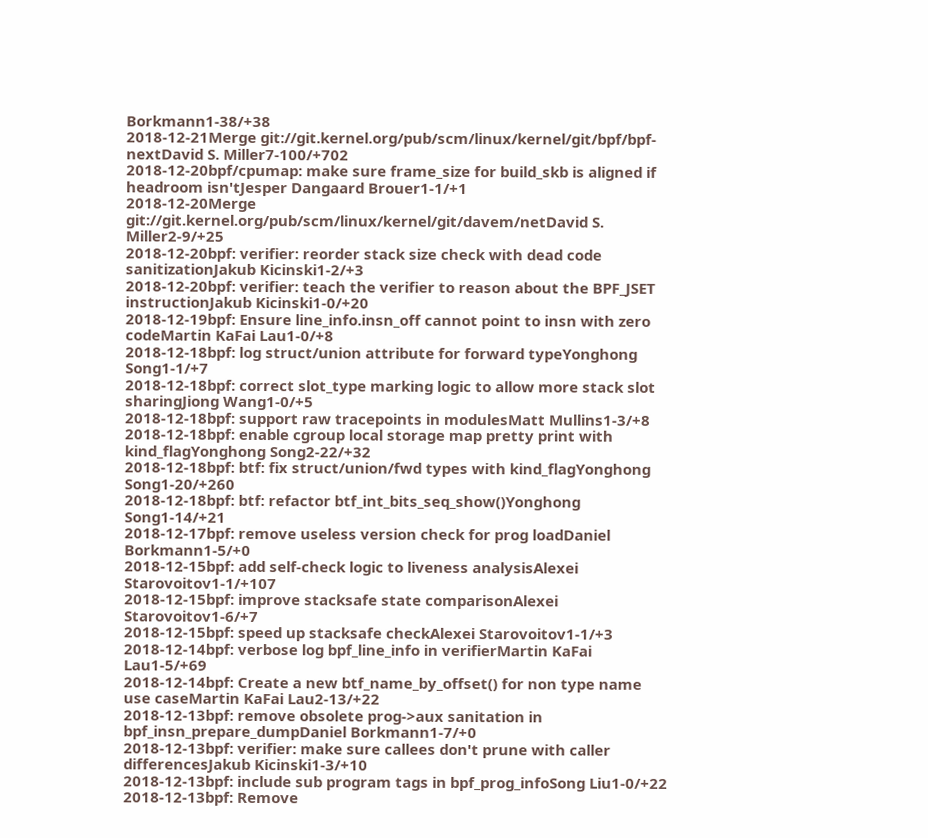Borkmann1-38/+38
2018-12-21Merge git://git.kernel.org/pub/scm/linux/kernel/git/bpf/bpf-nextDavid S. Miller7-100/+702
2018-12-20bpf/cpumap: make sure frame_size for build_skb is aligned if headroom isn'tJesper Dangaard Brouer1-1/+1
2018-12-20Merge git://git.kernel.org/pub/scm/linux/kernel/git/davem/netDavid S. Miller2-9/+25
2018-12-20bpf: verifier: reorder stack size check with dead code sanitizationJakub Kicinski1-2/+3
2018-12-20bpf: verifier: teach the verifier to reason about the BPF_JSET instructionJakub Kicinski1-0/+20
2018-12-19bpf: Ensure line_info.insn_off cannot point to insn with zero codeMartin KaFai Lau1-0/+8
2018-12-18bpf: log struct/union attribute for forward typeYonghong Song1-1/+7
2018-12-18bpf: correct slot_type marking logic to allow more stack slot sharingJiong Wang1-0/+5
2018-12-18bpf: support raw tracepoints in modulesMatt Mullins1-3/+8
2018-12-18bpf: enable cgroup local storage map pretty print with kind_flagYonghong Song2-22/+32
2018-12-18bpf: btf: fix struct/union/fwd types with kind_flagYonghong Song1-20/+260
2018-12-18bpf: btf: refactor btf_int_bits_seq_show()Yonghong Song1-14/+21
2018-12-17bpf: remove useless version check for prog loadDaniel Borkmann1-5/+0
2018-12-15bpf: add self-check logic to liveness analysisAlexei Starovoitov1-1/+107
2018-12-15bpf: improve stacksafe state comparisonAlexei Starovoitov1-6/+7
2018-12-15bpf: speed up stacksafe checkAlexei Starovoitov1-1/+3
2018-12-14bpf: verbose log bpf_line_info in verifierMartin KaFai Lau1-5/+69
2018-12-14bpf: Create a new btf_name_by_offset() for non type name use caseMartin KaFai Lau2-13/+22
2018-12-13bpf: remove obsolete prog->aux sanitation in bpf_insn_prepare_dumpDaniel Borkmann1-7/+0
2018-12-13bpf: verifier: make sure callees don't prune with caller differencesJakub Kicinski1-3/+10
2018-12-13bpf: include sub program tags in bpf_prog_infoSong Liu1-0/+22
2018-12-13bpf: Remove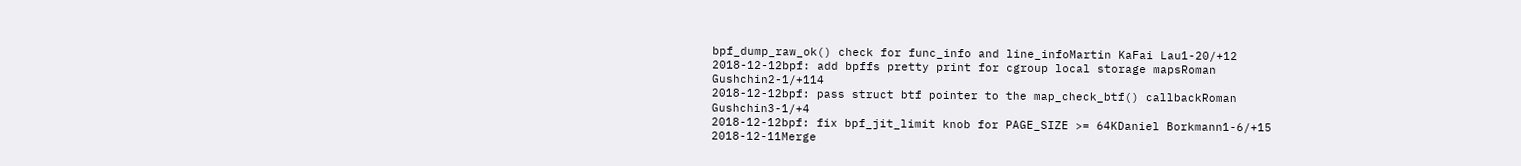bpf_dump_raw_ok() check for func_info and line_infoMartin KaFai Lau1-20/+12
2018-12-12bpf: add bpffs pretty print for cgroup local storage mapsRoman Gushchin2-1/+114
2018-12-12bpf: pass struct btf pointer to the map_check_btf() callbackRoman Gushchin3-1/+4
2018-12-12bpf: fix bpf_jit_limit knob for PAGE_SIZE >= 64KDaniel Borkmann1-6/+15
2018-12-11Merge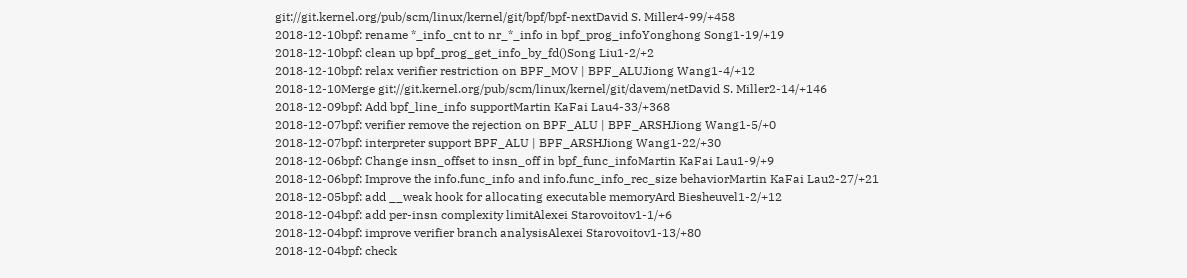git://git.kernel.org/pub/scm/linux/kernel/git/bpf/bpf-nextDavid S. Miller4-99/+458
2018-12-10bpf: rename *_info_cnt to nr_*_info in bpf_prog_infoYonghong Song1-19/+19
2018-12-10bpf: clean up bpf_prog_get_info_by_fd()Song Liu1-2/+2
2018-12-10bpf: relax verifier restriction on BPF_MOV | BPF_ALUJiong Wang1-4/+12
2018-12-10Merge git://git.kernel.org/pub/scm/linux/kernel/git/davem/netDavid S. Miller2-14/+146
2018-12-09bpf: Add bpf_line_info supportMartin KaFai Lau4-33/+368
2018-12-07bpf: verifier remove the rejection on BPF_ALU | BPF_ARSHJiong Wang1-5/+0
2018-12-07bpf: interpreter support BPF_ALU | BPF_ARSHJiong Wang1-22/+30
2018-12-06bpf: Change insn_offset to insn_off in bpf_func_infoMartin KaFai Lau1-9/+9
2018-12-06bpf: Improve the info.func_info and info.func_info_rec_size behaviorMartin KaFai Lau2-27/+21
2018-12-05bpf: add __weak hook for allocating executable memoryArd Biesheuvel1-2/+12
2018-12-04bpf: add per-insn complexity limitAlexei Starovoitov1-1/+6
2018-12-04bpf: improve verifier branch analysisAlexei Starovoitov1-13/+80
2018-12-04bpf: check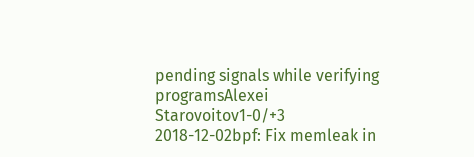pending signals while verifying programsAlexei Starovoitov1-0/+3
2018-12-02bpf: Fix memleak in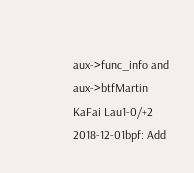aux->func_info and aux->btfMartin KaFai Lau1-0/+2
2018-12-01bpf: Add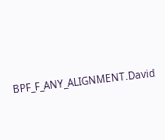BPF_F_ANY_ALIGNMENT.David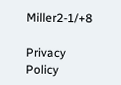Miller2-1/+8

Privacy Policy